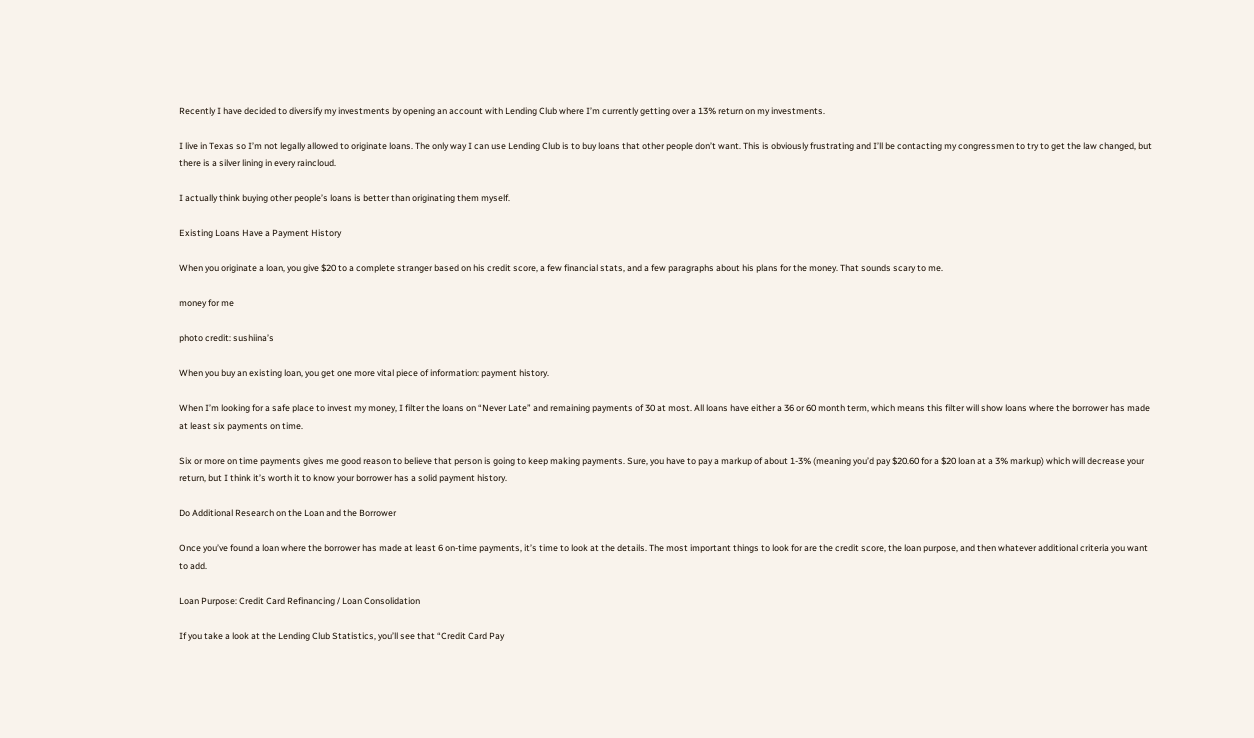Recently I have decided to diversify my investments by opening an account with Lending Club where I’m currently getting over a 13% return on my investments.

I live in Texas so I’m not legally allowed to originate loans. The only way I can use Lending Club is to buy loans that other people don’t want. This is obviously frustrating and I’ll be contacting my congressmen to try to get the law changed, but there is a silver lining in every raincloud.

I actually think buying other people’s loans is better than originating them myself.

Existing Loans Have a Payment History

When you originate a loan, you give $20 to a complete stranger based on his credit score, a few financial stats, and a few paragraphs about his plans for the money. That sounds scary to me.

money for me

photo credit: sushiina’s

When you buy an existing loan, you get one more vital piece of information: payment history.

When I’m looking for a safe place to invest my money, I filter the loans on “Never Late” and remaining payments of 30 at most. All loans have either a 36 or 60 month term, which means this filter will show loans where the borrower has made at least six payments on time.

Six or more on time payments gives me good reason to believe that person is going to keep making payments. Sure, you have to pay a markup of about 1-3% (meaning you’d pay $20.60 for a $20 loan at a 3% markup) which will decrease your return, but I think it’s worth it to know your borrower has a solid payment history.

Do Additional Research on the Loan and the Borrower

Once you’ve found a loan where the borrower has made at least 6 on-time payments, it’s time to look at the details. The most important things to look for are the credit score, the loan purpose, and then whatever additional criteria you want to add.

Loan Purpose: Credit Card Refinancing / Loan Consolidation

If you take a look at the Lending Club Statistics, you’ll see that “Credit Card Pay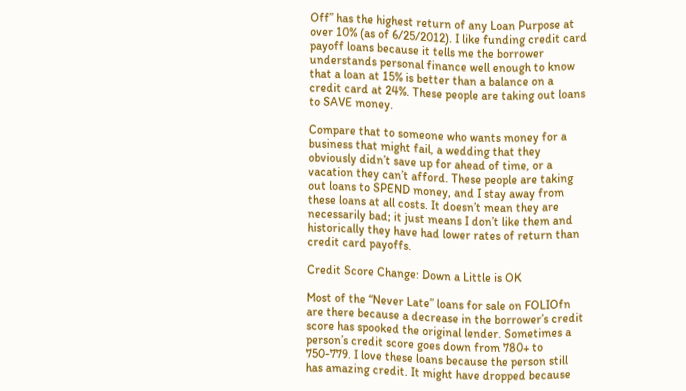Off” has the highest return of any Loan Purpose at over 10% (as of 6/25/2012). I like funding credit card payoff loans because it tells me the borrower understands personal finance well enough to know that a loan at 15% is better than a balance on a credit card at 24%. These people are taking out loans to SAVE money.

Compare that to someone who wants money for a business that might fail, a wedding that they obviously didn’t save up for ahead of time, or a vacation they can’t afford. These people are taking out loans to SPEND money, and I stay away from these loans at all costs. It doesn’t mean they are necessarily bad; it just means I don’t like them and historically they have had lower rates of return than credit card payoffs.

Credit Score Change: Down a Little is OK

Most of the “Never Late” loans for sale on FOLIOfn are there because a decrease in the borrower’s credit score has spooked the original lender. Sometimes a person’s credit score goes down from 780+ to 750-779. I love these loans because the person still has amazing credit. It might have dropped because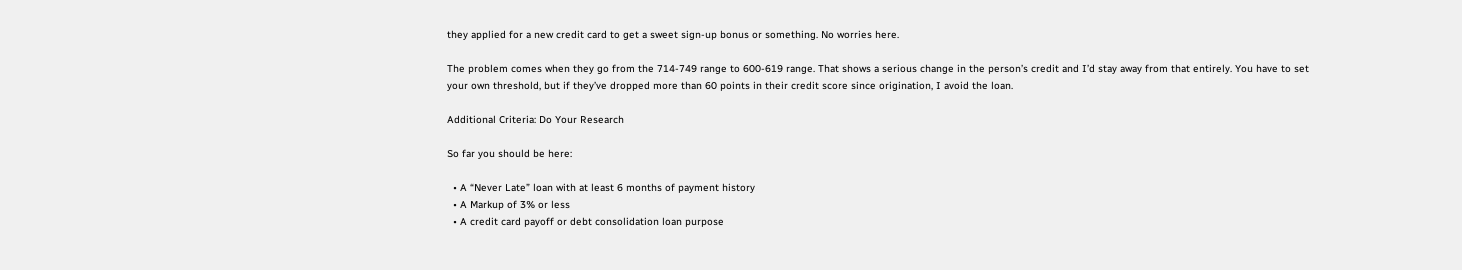they applied for a new credit card to get a sweet sign-up bonus or something. No worries here.

The problem comes when they go from the 714-749 range to 600-619 range. That shows a serious change in the person’s credit and I’d stay away from that entirely. You have to set your own threshold, but if they’ve dropped more than 60 points in their credit score since origination, I avoid the loan.

Additional Criteria: Do Your Research

So far you should be here:

  • A “Never Late” loan with at least 6 months of payment history
  • A Markup of 3% or less
  • A credit card payoff or debt consolidation loan purpose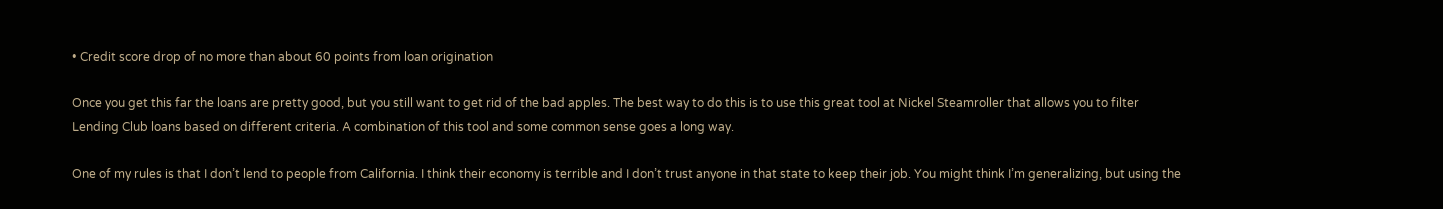• Credit score drop of no more than about 60 points from loan origination

Once you get this far the loans are pretty good, but you still want to get rid of the bad apples. The best way to do this is to use this great tool at Nickel Steamroller that allows you to filter Lending Club loans based on different criteria. A combination of this tool and some common sense goes a long way.

One of my rules is that I don’t lend to people from California. I think their economy is terrible and I don’t trust anyone in that state to keep their job. You might think I’m generalizing, but using the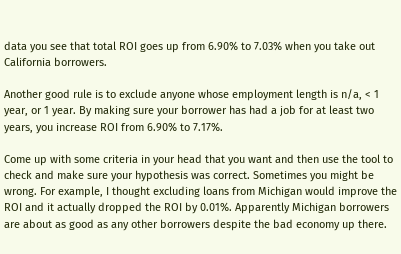data you see that total ROI goes up from 6.90% to 7.03% when you take out California borrowers.

Another good rule is to exclude anyone whose employment length is n/a, < 1 year, or 1 year. By making sure your borrower has had a job for at least two years, you increase ROI from 6.90% to 7.17%.

Come up with some criteria in your head that you want and then use the tool to check and make sure your hypothesis was correct. Sometimes you might be wrong. For example, I thought excluding loans from Michigan would improve the ROI and it actually dropped the ROI by 0.01%. Apparently Michigan borrowers are about as good as any other borrowers despite the bad economy up there.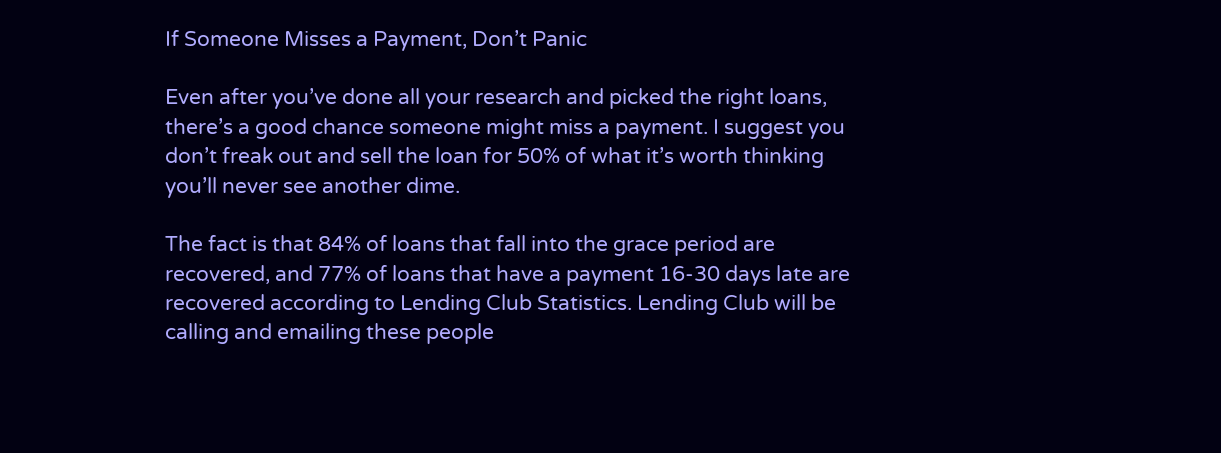If Someone Misses a Payment, Don’t Panic

Even after you’ve done all your research and picked the right loans, there’s a good chance someone might miss a payment. I suggest you don’t freak out and sell the loan for 50% of what it’s worth thinking you’ll never see another dime.

The fact is that 84% of loans that fall into the grace period are recovered, and 77% of loans that have a payment 16-30 days late are recovered according to Lending Club Statistics. Lending Club will be calling and emailing these people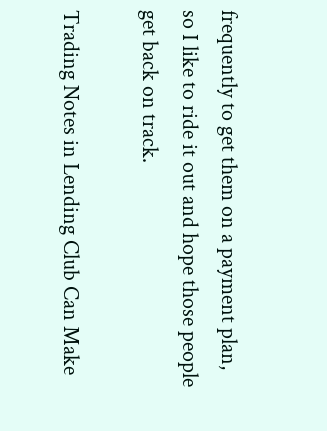frequently to get them on a payment plan, so I like to ride it out and hope those people get back on track.

Trading Notes in Lending Club Can Make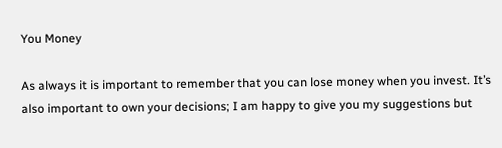You Money

As always it is important to remember that you can lose money when you invest. It’s also important to own your decisions; I am happy to give you my suggestions but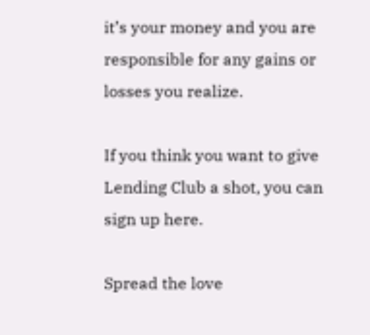it’s your money and you are responsible for any gains or losses you realize.

If you think you want to give Lending Club a shot, you can sign up here.

Spread the love